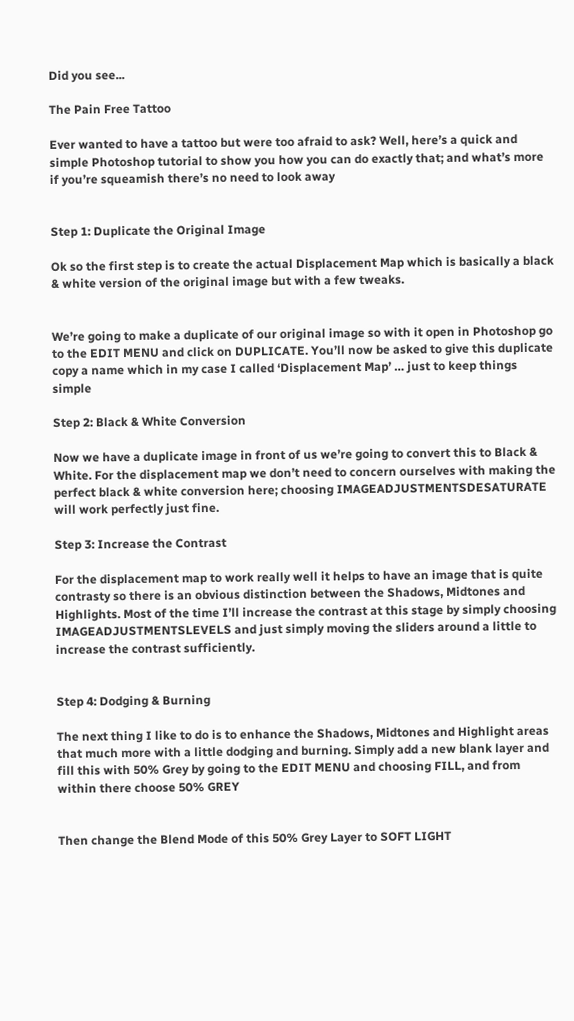Did you see...

The Pain Free Tattoo

Ever wanted to have a tattoo but were too afraid to ask? Well, here’s a quick and simple Photoshop tutorial to show you how you can do exactly that; and what’s more if you’re squeamish there’s no need to look away


Step 1: Duplicate the Original Image

Ok so the first step is to create the actual Displacement Map which is basically a black & white version of the original image but with a few tweaks.


We’re going to make a duplicate of our original image so with it open in Photoshop go to the EDIT MENU and click on DUPLICATE. You’ll now be asked to give this duplicate copy a name which in my case I called ‘Displacement Map’ … just to keep things simple

Step 2: Black & White Conversion

Now we have a duplicate image in front of us we’re going to convert this to Black & White. For the displacement map we don’t need to concern ourselves with making the perfect black & white conversion here; choosing IMAGEADJUSTMENTSDESATURATE will work perfectly just fine.

Step 3: Increase the Contrast

For the displacement map to work really well it helps to have an image that is quite contrasty so there is an obvious distinction between the Shadows, Midtones and Highlights. Most of the time I’ll increase the contrast at this stage by simply choosing IMAGEADJUSTMENTSLEVELS and just simply moving the sliders around a little to increase the contrast sufficiently.


Step 4: Dodging & Burning

The next thing I like to do is to enhance the Shadows, Midtones and Highlight areas that much more with a little dodging and burning. Simply add a new blank layer and fill this with 50% Grey by going to the EDIT MENU and choosing FILL, and from within there choose 50% GREY


Then change the Blend Mode of this 50% Grey Layer to SOFT LIGHT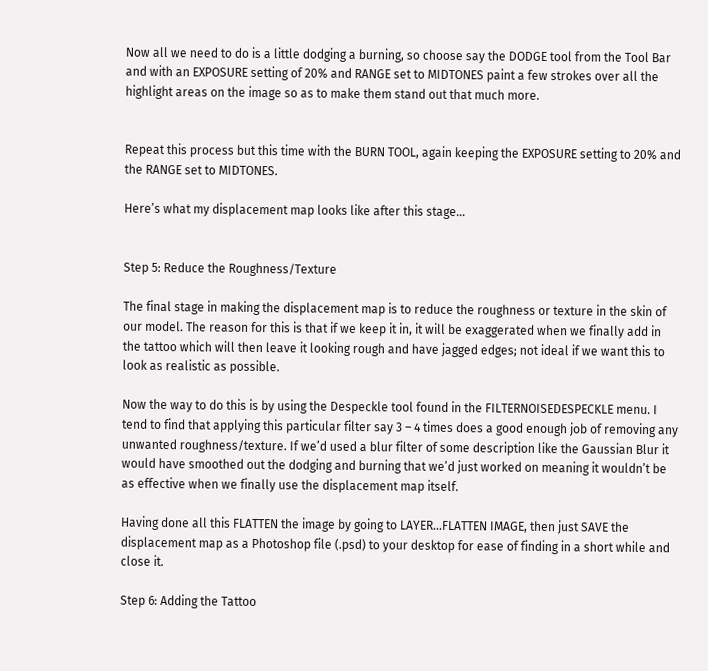Now all we need to do is a little dodging a burning, so choose say the DODGE tool from the Tool Bar and with an EXPOSURE setting of 20% and RANGE set to MIDTONES paint a few strokes over all the highlight areas on the image so as to make them stand out that much more.


Repeat this process but this time with the BURN TOOL, again keeping the EXPOSURE setting to 20% and the RANGE set to MIDTONES.

Here’s what my displacement map looks like after this stage…


Step 5: Reduce the Roughness/Texture

The final stage in making the displacement map is to reduce the roughness or texture in the skin of our model. The reason for this is that if we keep it in, it will be exaggerated when we finally add in the tattoo which will then leave it looking rough and have jagged edges; not ideal if we want this to look as realistic as possible.

Now the way to do this is by using the Despeckle tool found in the FILTERNOISEDESPECKLE menu. I tend to find that applying this particular filter say 3 – 4 times does a good enough job of removing any unwanted roughness/texture. If we’d used a blur filter of some description like the Gaussian Blur it would have smoothed out the dodging and burning that we’d just worked on meaning it wouldn’t be as effective when we finally use the displacement map itself.

Having done all this FLATTEN the image by going to LAYER…FLATTEN IMAGE, then just SAVE the displacement map as a Photoshop file (.psd) to your desktop for ease of finding in a short while and close it.

Step 6: Adding the Tattoo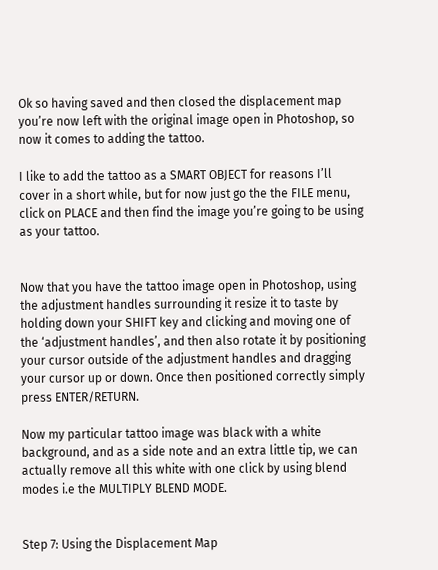Ok so having saved and then closed the displacement map you’re now left with the original image open in Photoshop, so now it comes to adding the tattoo.

I like to add the tattoo as a SMART OBJECT for reasons I’ll cover in a short while, but for now just go the the FILE menu, click on PLACE and then find the image you’re going to be using as your tattoo.


Now that you have the tattoo image open in Photoshop, using the adjustment handles surrounding it resize it to taste by holding down your SHIFT key and clicking and moving one of the ‘adjustment handles’, and then also rotate it by positioning your cursor outside of the adjustment handles and dragging your cursor up or down. Once then positioned correctly simply press ENTER/RETURN.

Now my particular tattoo image was black with a white background, and as a side note and an extra little tip, we can actually remove all this white with one click by using blend modes i.e the MULTIPLY BLEND MODE.


Step 7: Using the Displacement Map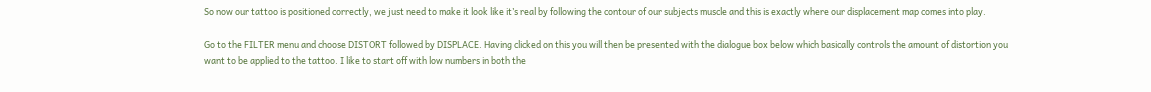So now our tattoo is positioned correctly, we just need to make it look like it’s real by following the contour of our subjects muscle and this is exactly where our displacement map comes into play.

Go to the FILTER menu and choose DISTORT followed by DISPLACE. Having clicked on this you will then be presented with the dialogue box below which basically controls the amount of distortion you want to be applied to the tattoo. I like to start off with low numbers in both the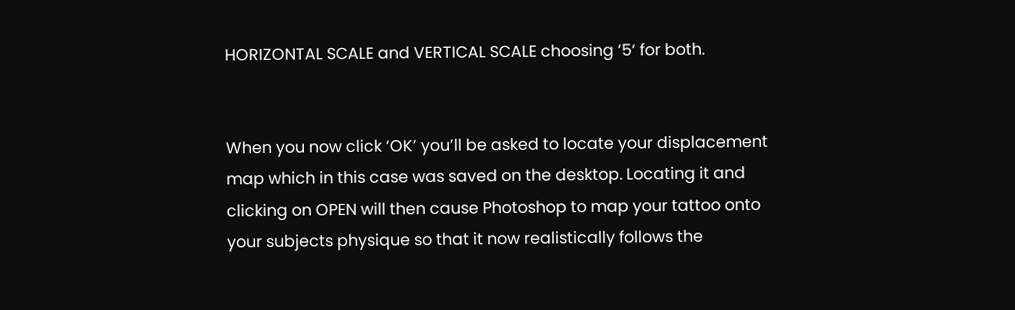HORIZONTAL SCALE and VERTICAL SCALE choosing ‘5‘ for both.


When you now click ‘OK’ you’ll be asked to locate your displacement map which in this case was saved on the desktop. Locating it and clicking on OPEN will then cause Photoshop to map your tattoo onto your subjects physique so that it now realistically follows the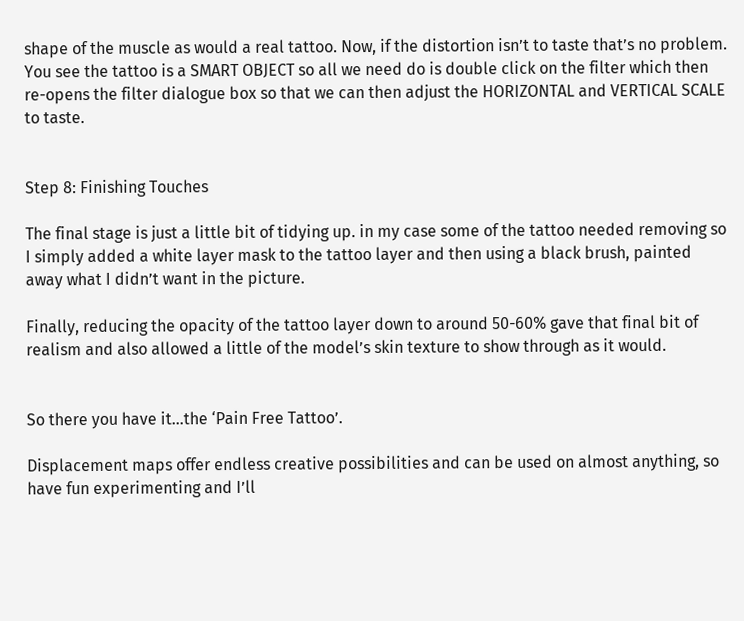shape of the muscle as would a real tattoo. Now, if the distortion isn’t to taste that’s no problem. You see the tattoo is a SMART OBJECT so all we need do is double click on the filter which then re-opens the filter dialogue box so that we can then adjust the HORIZONTAL and VERTICAL SCALE to taste.


Step 8: Finishing Touches

The final stage is just a little bit of tidying up. in my case some of the tattoo needed removing so I simply added a white layer mask to the tattoo layer and then using a black brush, painted away what I didn’t want in the picture.

Finally, reducing the opacity of the tattoo layer down to around 50-60% gave that final bit of realism and also allowed a little of the model’s skin texture to show through as it would.


So there you have it…the ‘Pain Free Tattoo’.

Displacement maps offer endless creative possibilities and can be used on almost anything, so have fun experimenting and I’ll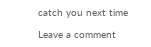catch you next time

Leave a comment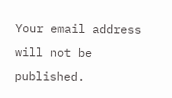Your email address will not be published.